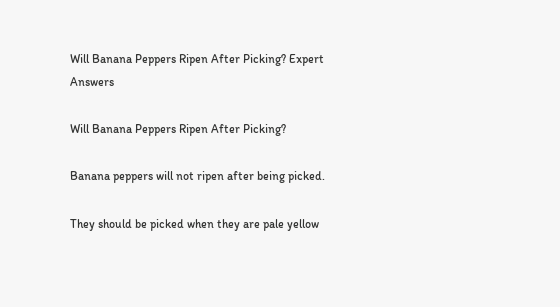Will Banana Peppers Ripen After Picking? Expert Answers

Will Banana Peppers Ripen After Picking?

Banana peppers will not ripen after being picked.

They should be picked when they are pale yellow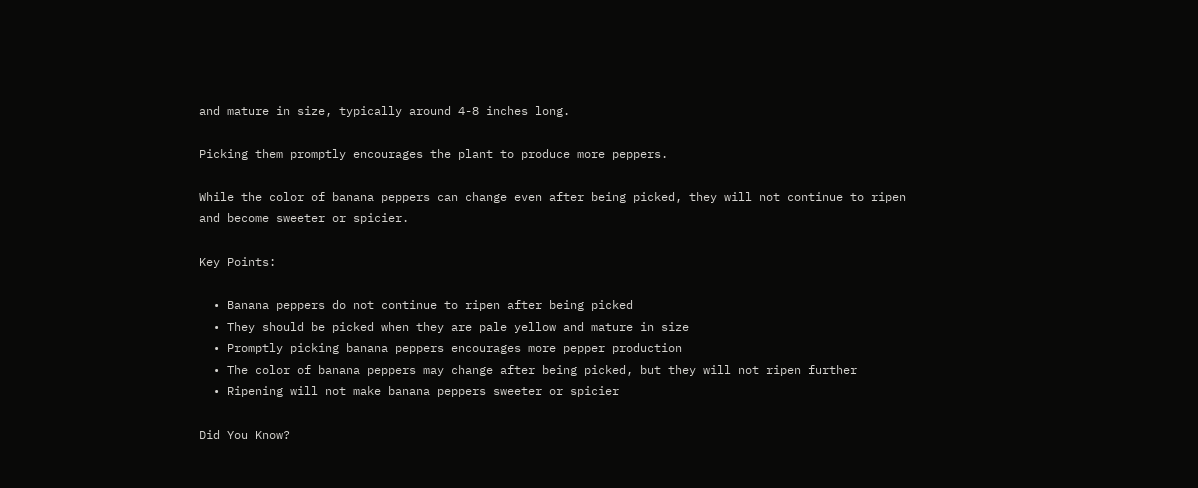and mature in size, typically around 4-8 inches long.

Picking them promptly encourages the plant to produce more peppers.

While the color of banana peppers can change even after being picked, they will not continue to ripen and become sweeter or spicier.

Key Points:

  • Banana peppers do not continue to ripen after being picked
  • They should be picked when they are pale yellow and mature in size
  • Promptly picking banana peppers encourages more pepper production
  • The color of banana peppers may change after being picked, but they will not ripen further
  • Ripening will not make banana peppers sweeter or spicier

Did You Know?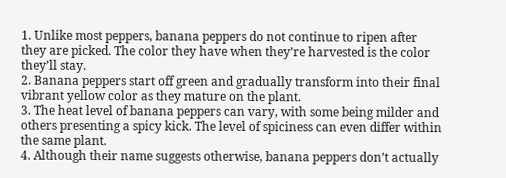1. Unlike most peppers, banana peppers do not continue to ripen after they are picked. The color they have when they’re harvested is the color they’ll stay.
2. Banana peppers start off green and gradually transform into their final vibrant yellow color as they mature on the plant.
3. The heat level of banana peppers can vary, with some being milder and others presenting a spicy kick. The level of spiciness can even differ within the same plant.
4. Although their name suggests otherwise, banana peppers don’t actually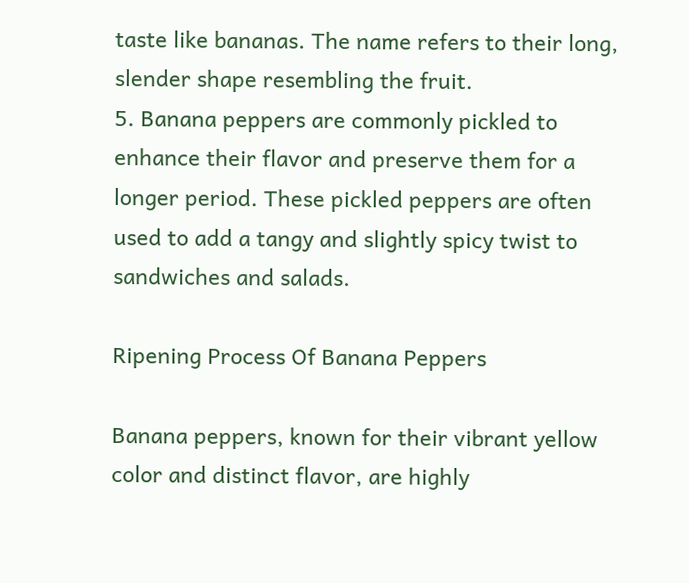taste like bananas. The name refers to their long, slender shape resembling the fruit.
5. Banana peppers are commonly pickled to enhance their flavor and preserve them for a longer period. These pickled peppers are often used to add a tangy and slightly spicy twist to sandwiches and salads.

Ripening Process Of Banana Peppers

Banana peppers, known for their vibrant yellow color and distinct flavor, are highly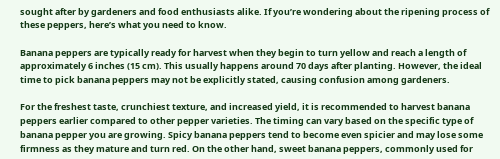sought after by gardeners and food enthusiasts alike. If you’re wondering about the ripening process of these peppers, here’s what you need to know.

Banana peppers are typically ready for harvest when they begin to turn yellow and reach a length of approximately 6 inches (15 cm). This usually happens around 70 days after planting. However, the ideal time to pick banana peppers may not be explicitly stated, causing confusion among gardeners.

For the freshest taste, crunchiest texture, and increased yield, it is recommended to harvest banana peppers earlier compared to other pepper varieties. The timing can vary based on the specific type of banana pepper you are growing. Spicy banana peppers tend to become even spicier and may lose some firmness as they mature and turn red. On the other hand, sweet banana peppers, commonly used for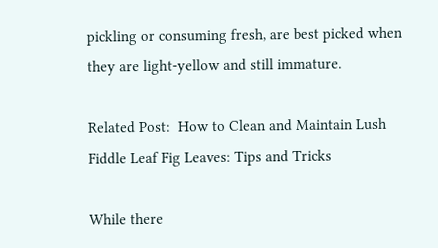pickling or consuming fresh, are best picked when they are light-yellow and still immature.

Related Post:  How to Clean and Maintain Lush Fiddle Leaf Fig Leaves: Tips and Tricks

While there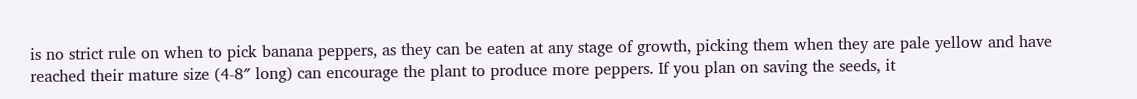is no strict rule on when to pick banana peppers, as they can be eaten at any stage of growth, picking them when they are pale yellow and have reached their mature size (4-8″ long) can encourage the plant to produce more peppers. If you plan on saving the seeds, it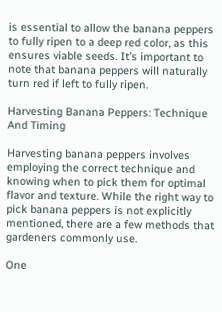is essential to allow the banana peppers to fully ripen to a deep red color, as this ensures viable seeds. It’s important to note that banana peppers will naturally turn red if left to fully ripen.

Harvesting Banana Peppers: Technique And Timing

Harvesting banana peppers involves employing the correct technique and knowing when to pick them for optimal flavor and texture. While the right way to pick banana peppers is not explicitly mentioned, there are a few methods that gardeners commonly use.

One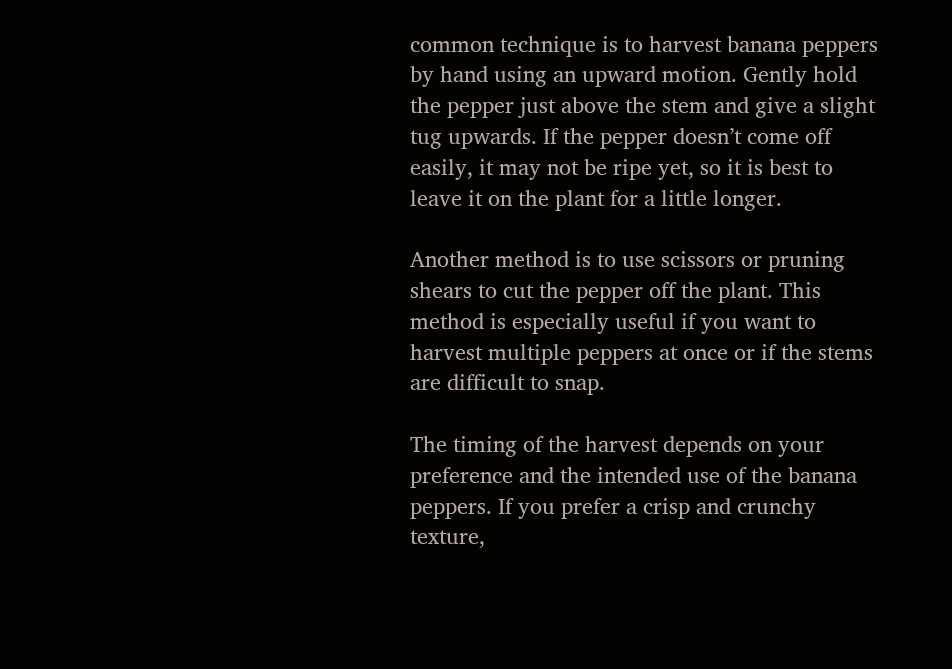common technique is to harvest banana peppers by hand using an upward motion. Gently hold the pepper just above the stem and give a slight tug upwards. If the pepper doesn’t come off easily, it may not be ripe yet, so it is best to leave it on the plant for a little longer.

Another method is to use scissors or pruning shears to cut the pepper off the plant. This method is especially useful if you want to harvest multiple peppers at once or if the stems are difficult to snap.

The timing of the harvest depends on your preference and the intended use of the banana peppers. If you prefer a crisp and crunchy texture,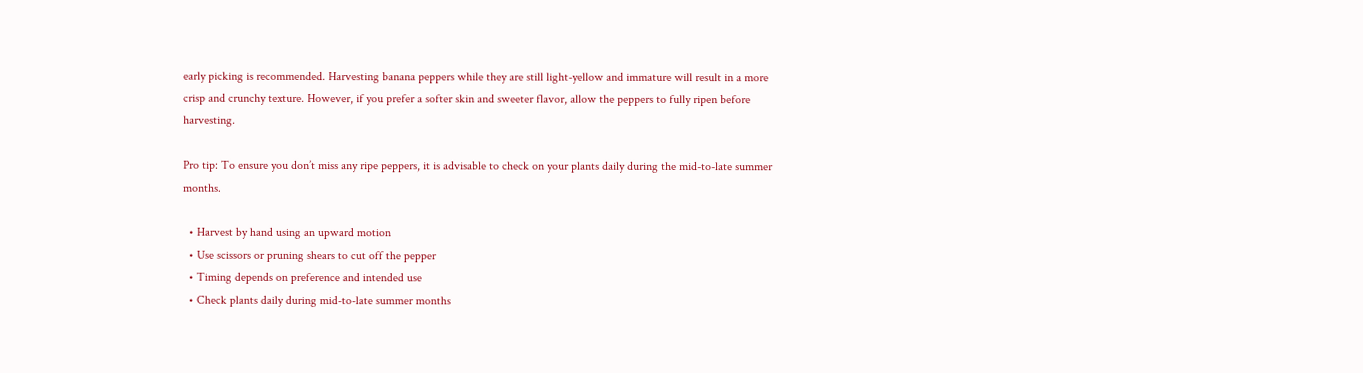early picking is recommended. Harvesting banana peppers while they are still light-yellow and immature will result in a more crisp and crunchy texture. However, if you prefer a softer skin and sweeter flavor, allow the peppers to fully ripen before harvesting.

Pro tip: To ensure you don’t miss any ripe peppers, it is advisable to check on your plants daily during the mid-to-late summer months.

  • Harvest by hand using an upward motion
  • Use scissors or pruning shears to cut off the pepper
  • Timing depends on preference and intended use
  • Check plants daily during mid-to-late summer months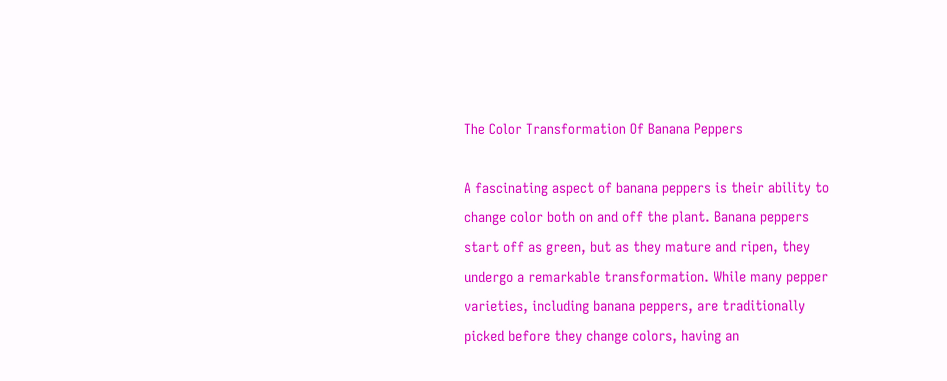The Color Transformation Of Banana Peppers

A fascinating aspect of banana peppers is their ability to change color both on and off the plant. Banana peppers start off as green, but as they mature and ripen, they undergo a remarkable transformation. While many pepper varieties, including banana peppers, are traditionally picked before they change colors, having an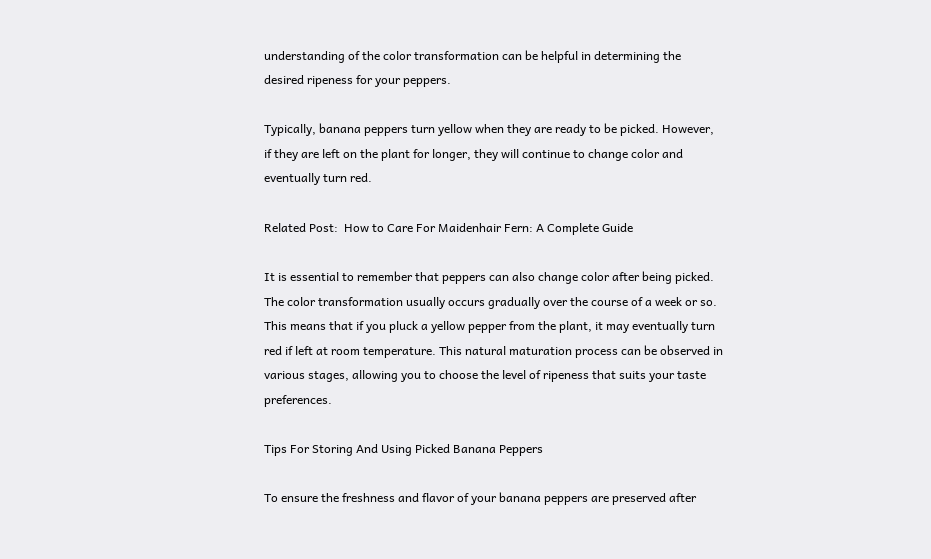understanding of the color transformation can be helpful in determining the desired ripeness for your peppers.

Typically, banana peppers turn yellow when they are ready to be picked. However, if they are left on the plant for longer, they will continue to change color and eventually turn red.

Related Post:  How to Care For Maidenhair Fern: A Complete Guide

It is essential to remember that peppers can also change color after being picked. The color transformation usually occurs gradually over the course of a week or so. This means that if you pluck a yellow pepper from the plant, it may eventually turn red if left at room temperature. This natural maturation process can be observed in various stages, allowing you to choose the level of ripeness that suits your taste preferences.

Tips For Storing And Using Picked Banana Peppers

To ensure the freshness and flavor of your banana peppers are preserved after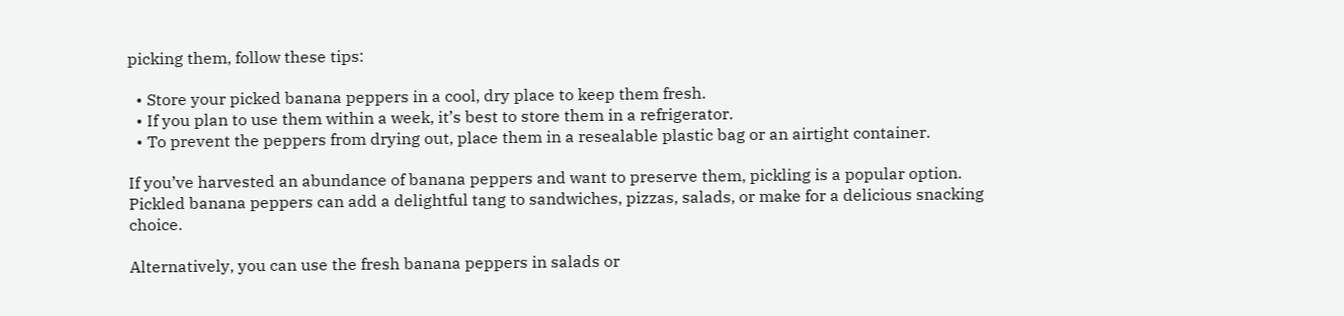picking them, follow these tips:

  • Store your picked banana peppers in a cool, dry place to keep them fresh.
  • If you plan to use them within a week, it’s best to store them in a refrigerator.
  • To prevent the peppers from drying out, place them in a resealable plastic bag or an airtight container.

If you’ve harvested an abundance of banana peppers and want to preserve them, pickling is a popular option. Pickled banana peppers can add a delightful tang to sandwiches, pizzas, salads, or make for a delicious snacking choice.

Alternatively, you can use the fresh banana peppers in salads or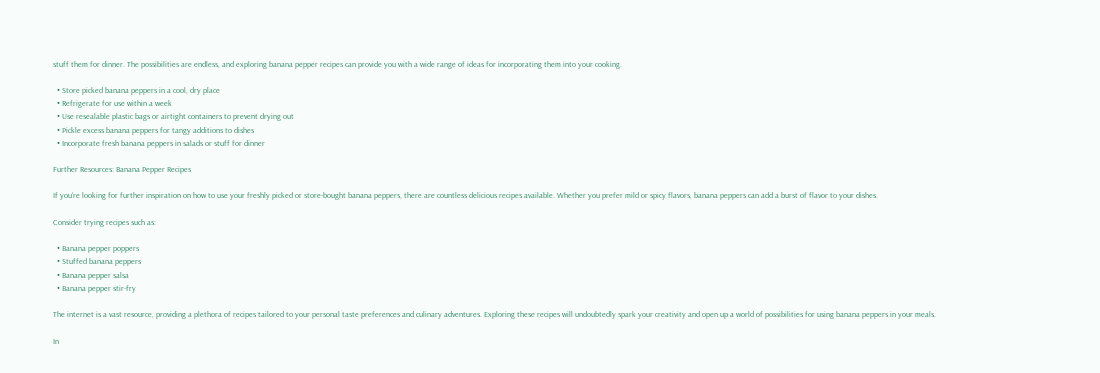stuff them for dinner. The possibilities are endless, and exploring banana pepper recipes can provide you with a wide range of ideas for incorporating them into your cooking.

  • Store picked banana peppers in a cool, dry place
  • Refrigerate for use within a week
  • Use resealable plastic bags or airtight containers to prevent drying out
  • Pickle excess banana peppers for tangy additions to dishes
  • Incorporate fresh banana peppers in salads or stuff for dinner

Further Resources: Banana Pepper Recipes

If you’re looking for further inspiration on how to use your freshly picked or store-bought banana peppers, there are countless delicious recipes available. Whether you prefer mild or spicy flavors, banana peppers can add a burst of flavor to your dishes.

Consider trying recipes such as:

  • Banana pepper poppers
  • Stuffed banana peppers
  • Banana pepper salsa
  • Banana pepper stir-fry

The internet is a vast resource, providing a plethora of recipes tailored to your personal taste preferences and culinary adventures. Exploring these recipes will undoubtedly spark your creativity and open up a world of possibilities for using banana peppers in your meals.

In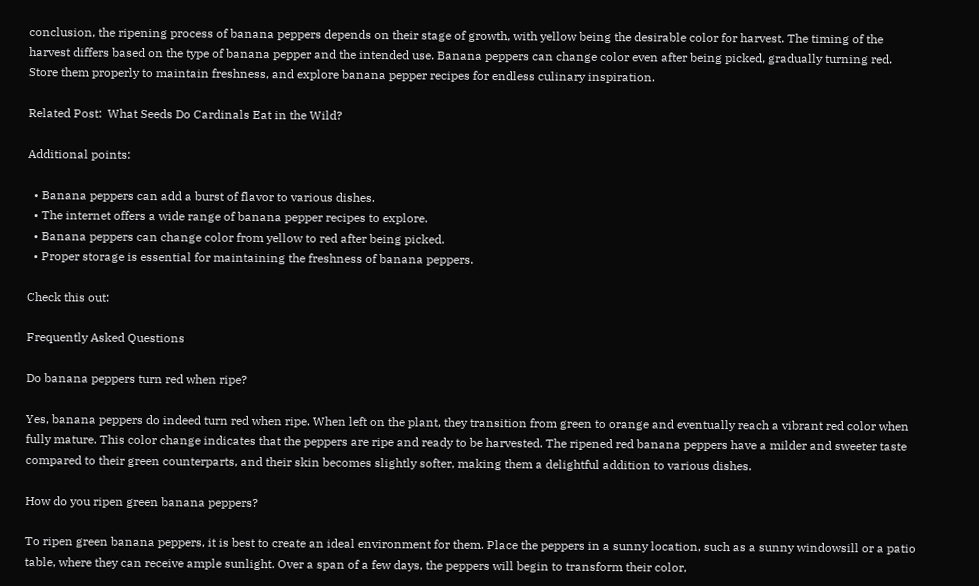conclusion, the ripening process of banana peppers depends on their stage of growth, with yellow being the desirable color for harvest. The timing of the harvest differs based on the type of banana pepper and the intended use. Banana peppers can change color even after being picked, gradually turning red. Store them properly to maintain freshness, and explore banana pepper recipes for endless culinary inspiration.

Related Post:  What Seeds Do Cardinals Eat in the Wild?

Additional points:

  • Banana peppers can add a burst of flavor to various dishes.
  • The internet offers a wide range of banana pepper recipes to explore.
  • Banana peppers can change color from yellow to red after being picked.
  • Proper storage is essential for maintaining the freshness of banana peppers.

Check this out:

Frequently Asked Questions

Do banana peppers turn red when ripe?

Yes, banana peppers do indeed turn red when ripe. When left on the plant, they transition from green to orange and eventually reach a vibrant red color when fully mature. This color change indicates that the peppers are ripe and ready to be harvested. The ripened red banana peppers have a milder and sweeter taste compared to their green counterparts, and their skin becomes slightly softer, making them a delightful addition to various dishes.

How do you ripen green banana peppers?

To ripen green banana peppers, it is best to create an ideal environment for them. Place the peppers in a sunny location, such as a sunny windowsill or a patio table, where they can receive ample sunlight. Over a span of a few days, the peppers will begin to transform their color,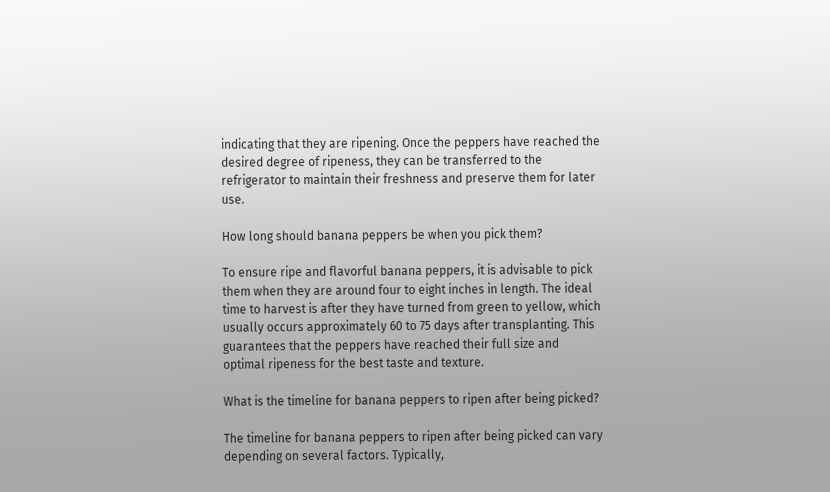indicating that they are ripening. Once the peppers have reached the desired degree of ripeness, they can be transferred to the refrigerator to maintain their freshness and preserve them for later use.

How long should banana peppers be when you pick them?

To ensure ripe and flavorful banana peppers, it is advisable to pick them when they are around four to eight inches in length. The ideal time to harvest is after they have turned from green to yellow, which usually occurs approximately 60 to 75 days after transplanting. This guarantees that the peppers have reached their full size and optimal ripeness for the best taste and texture.

What is the timeline for banana peppers to ripen after being picked?

The timeline for banana peppers to ripen after being picked can vary depending on several factors. Typically,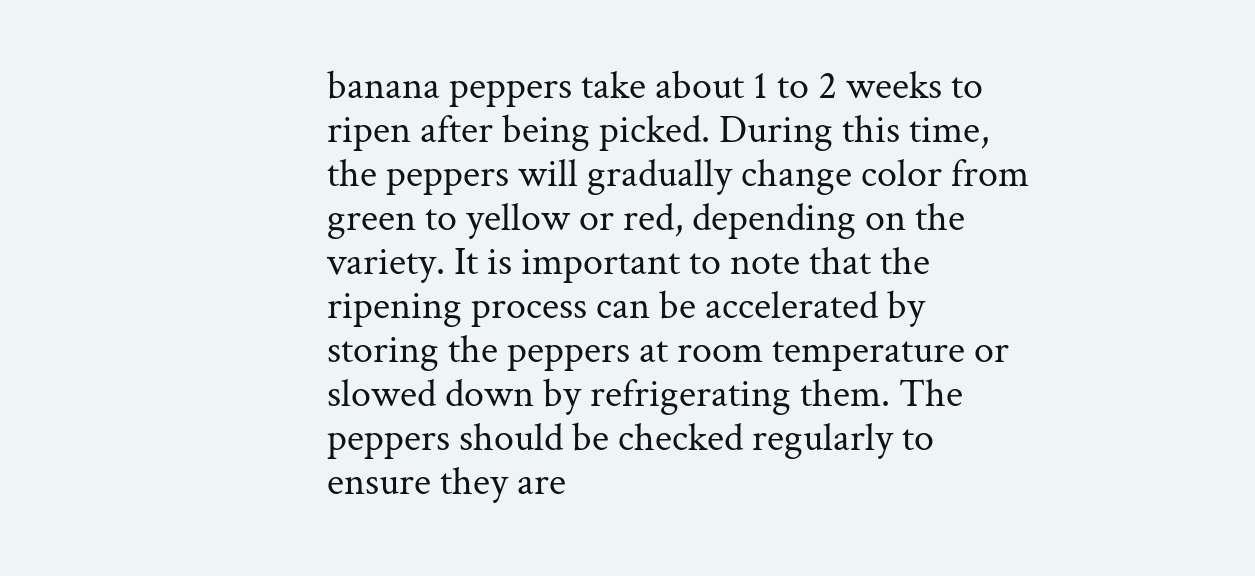banana peppers take about 1 to 2 weeks to ripen after being picked. During this time, the peppers will gradually change color from green to yellow or red, depending on the variety. It is important to note that the ripening process can be accelerated by storing the peppers at room temperature or slowed down by refrigerating them. The peppers should be checked regularly to ensure they are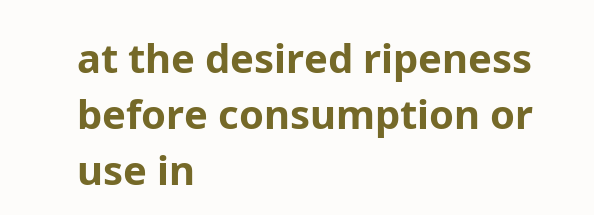at the desired ripeness before consumption or use in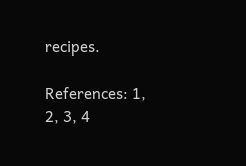recipes.

References: 1, 2, 3, 4